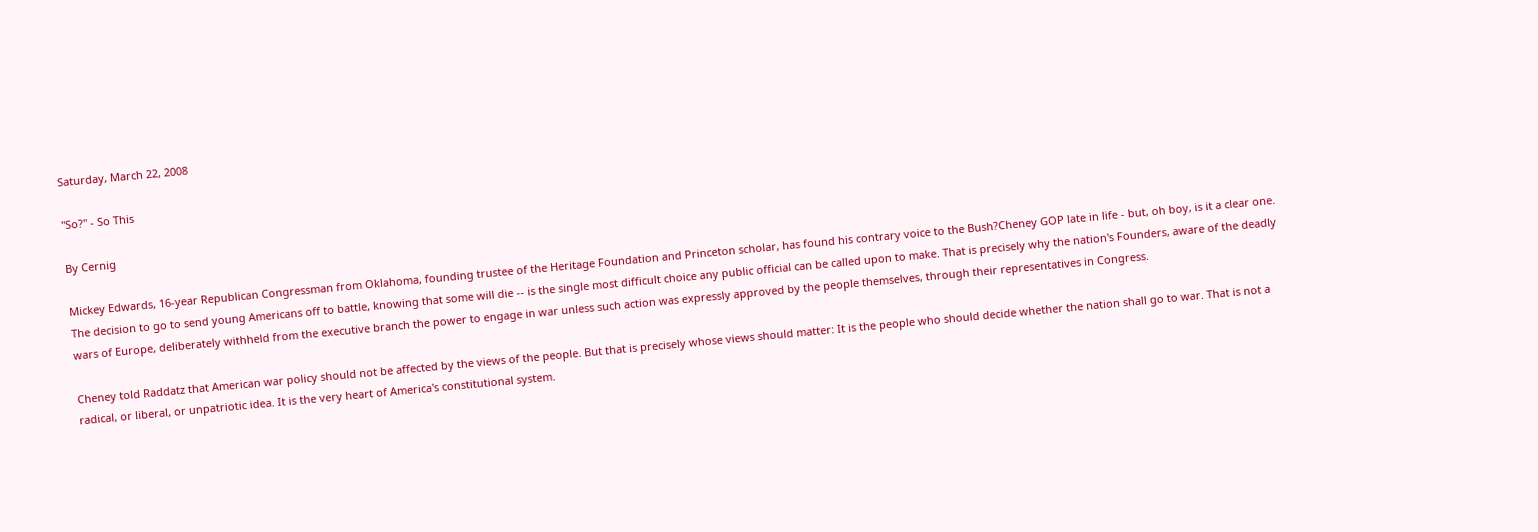Saturday, March 22, 2008

"So?" - So This

By Cernig

Mickey Edwards, 16-year Republican Congressman from Oklahoma, founding trustee of the Heritage Foundation and Princeton scholar, has found his contrary voice to the Bush?Cheney GOP late in life - but, oh boy, is it a clear one.
The decision to go to send young Americans off to battle, knowing that some will die -- is the single most difficult choice any public official can be called upon to make. That is precisely why the nation's Founders, aware of the deadly wars of Europe, deliberately withheld from the executive branch the power to engage in war unless such action was expressly approved by the people themselves, through their representatives in Congress.

Cheney told Raddatz that American war policy should not be affected by the views of the people. But that is precisely whose views should matter: It is the people who should decide whether the nation shall go to war. That is not a radical, or liberal, or unpatriotic idea. It is the very heart of America's constitutional system.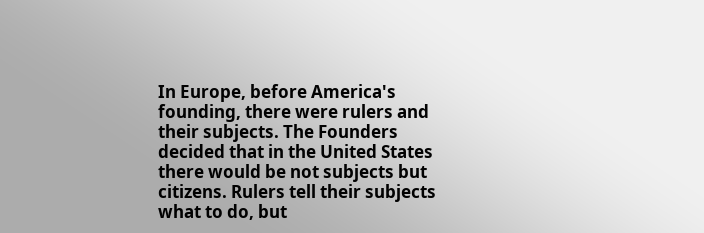In Europe, before America's founding, there were rulers and their subjects. The Founders decided that in the United States there would be not subjects but citizens. Rulers tell their subjects what to do, but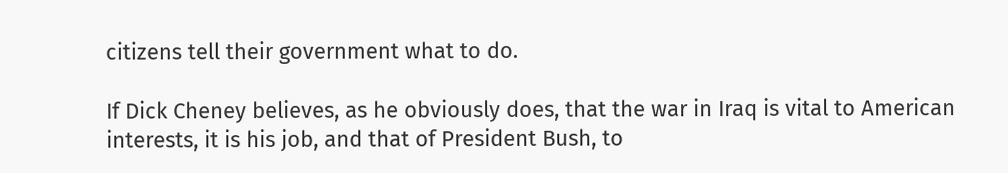citizens tell their government what to do.

If Dick Cheney believes, as he obviously does, that the war in Iraq is vital to American interests, it is his job, and that of President Bush, to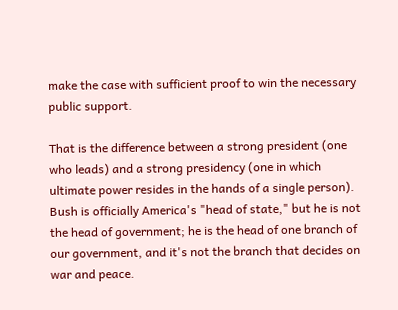make the case with sufficient proof to win the necessary public support.

That is the difference between a strong president (one who leads) and a strong presidency (one in which ultimate power resides in the hands of a single person). Bush is officially America's "head of state," but he is not the head of government; he is the head of one branch of our government, and it's not the branch that decides on war and peace.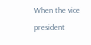When the vice president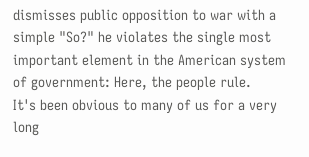dismisses public opposition to war with a simple "So?" he violates the single most important element in the American system of government: Here, the people rule.
It's been obvious to many of us for a very long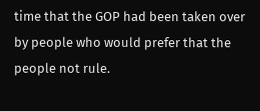time that the GOP had been taken over by people who would prefer that the people not rule.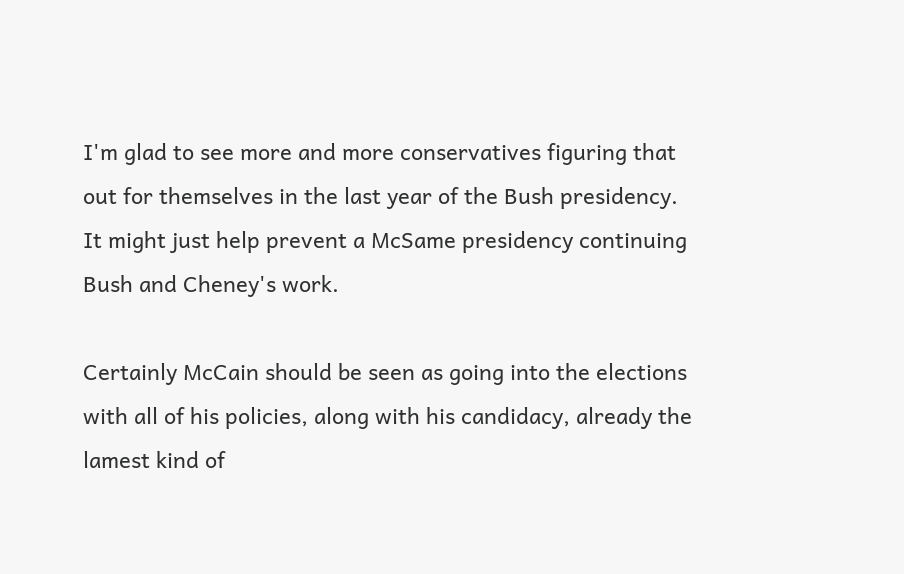I'm glad to see more and more conservatives figuring that out for themselves in the last year of the Bush presidency. It might just help prevent a McSame presidency continuing Bush and Cheney's work.

Certainly McCain should be seen as going into the elections with all of his policies, along with his candidacy, already the lamest kind of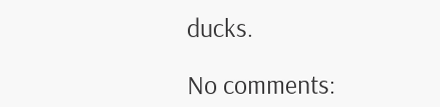ducks.

No comments: